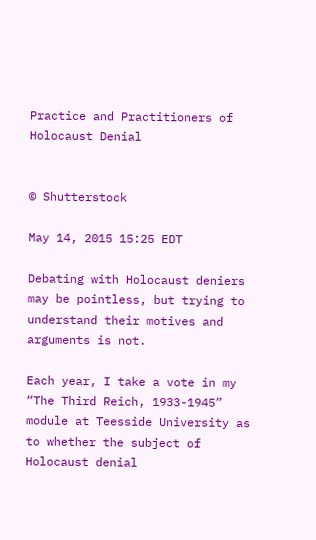Practice and Practitioners of Holocaust Denial


© Shutterstock

May 14, 2015 15:25 EDT

Debating with Holocaust deniers may be pointless, but trying to understand their motives and arguments is not.

Each year, I take a vote in my “The Third Reich, 1933-1945” module at Teesside University as to whether the subject of Holocaust denial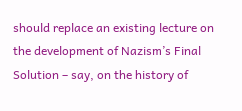should replace an existing lecture on the development of Nazism’s Final Solution – say, on the history of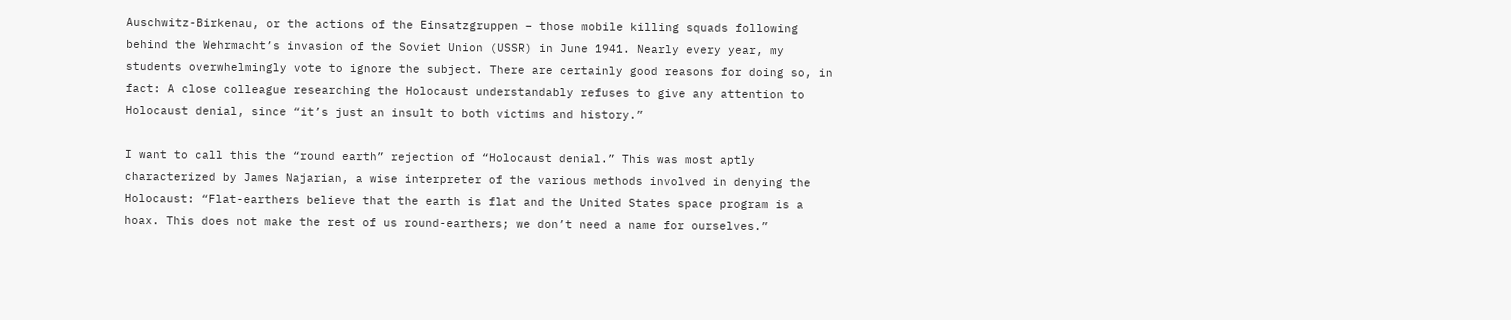Auschwitz-Birkenau, or the actions of the Einsatzgruppen – those mobile killing squads following behind the Wehrmacht’s invasion of the Soviet Union (USSR) in June 1941. Nearly every year, my students overwhelmingly vote to ignore the subject. There are certainly good reasons for doing so, in fact: A close colleague researching the Holocaust understandably refuses to give any attention to Holocaust denial, since “it’s just an insult to both victims and history.”

I want to call this the “round earth” rejection of “Holocaust denial.” This was most aptly characterized by James Najarian, a wise interpreter of the various methods involved in denying the Holocaust: “Flat-earthers believe that the earth is flat and the United States space program is a hoax. This does not make the rest of us round-earthers; we don’t need a name for ourselves.”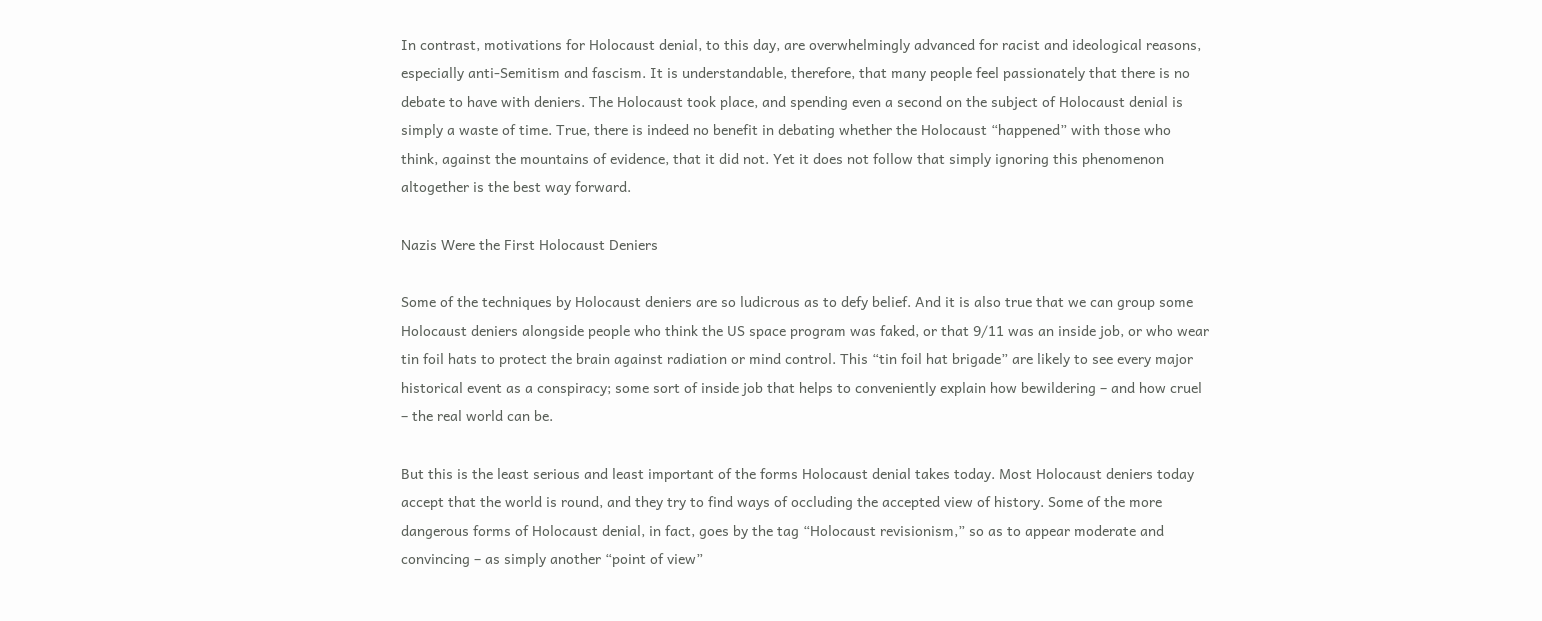In contrast, motivations for Holocaust denial, to this day, are overwhelmingly advanced for racist and ideological reasons, especially anti-Semitism and fascism. It is understandable, therefore, that many people feel passionately that there is no debate to have with deniers. The Holocaust took place, and spending even a second on the subject of Holocaust denial is simply a waste of time. True, there is indeed no benefit in debating whether the Holocaust “happened” with those who think, against the mountains of evidence, that it did not. Yet it does not follow that simply ignoring this phenomenon altogether is the best way forward.

Nazis Were the First Holocaust Deniers

Some of the techniques by Holocaust deniers are so ludicrous as to defy belief. And it is also true that we can group some Holocaust deniers alongside people who think the US space program was faked, or that 9/11 was an inside job, or who wear tin foil hats to protect the brain against radiation or mind control. This “tin foil hat brigade” are likely to see every major historical event as a conspiracy; some sort of inside job that helps to conveniently explain how bewildering – and how cruel – the real world can be.

But this is the least serious and least important of the forms Holocaust denial takes today. Most Holocaust deniers today accept that the world is round, and they try to find ways of occluding the accepted view of history. Some of the more dangerous forms of Holocaust denial, in fact, goes by the tag “Holocaust revisionism,” so as to appear moderate and convincing – as simply another “point of view”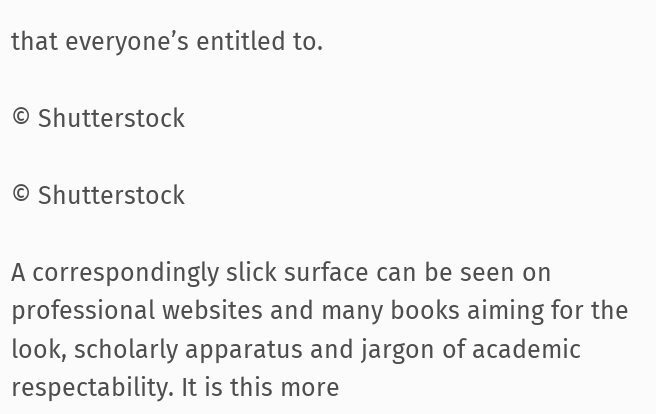that everyone’s entitled to.

© Shutterstock

© Shutterstock

A correspondingly slick surface can be seen on professional websites and many books aiming for the look, scholarly apparatus and jargon of academic respectability. It is this more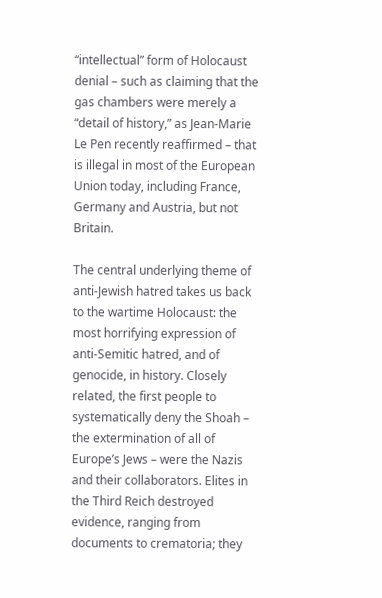“intellectual” form of Holocaust denial – such as claiming that the gas chambers were merely a “detail of history,” as Jean-Marie Le Pen recently reaffirmed – that is illegal in most of the European Union today, including France, Germany and Austria, but not Britain.

The central underlying theme of anti-Jewish hatred takes us back to the wartime Holocaust: the most horrifying expression of anti-Semitic hatred, and of genocide, in history. Closely related, the first people to systematically deny the Shoah – the extermination of all of Europe’s Jews – were the Nazis and their collaborators. Elites in the Third Reich destroyed evidence, ranging from documents to crematoria; they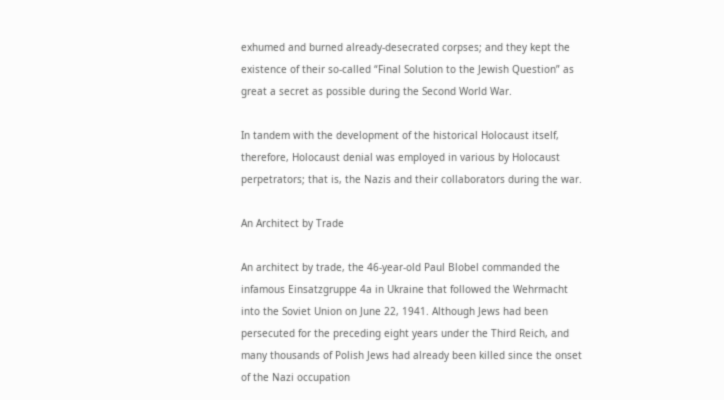exhumed and burned already-desecrated corpses; and they kept the existence of their so-called “Final Solution to the Jewish Question” as great a secret as possible during the Second World War.

In tandem with the development of the historical Holocaust itself, therefore, Holocaust denial was employed in various by Holocaust perpetrators; that is, the Nazis and their collaborators during the war.

An Architect by Trade

An architect by trade, the 46-year-old Paul Blobel commanded the infamous Einsatzgruppe 4a in Ukraine that followed the Wehrmacht into the Soviet Union on June 22, 1941. Although Jews had been persecuted for the preceding eight years under the Third Reich, and many thousands of Polish Jews had already been killed since the onset of the Nazi occupation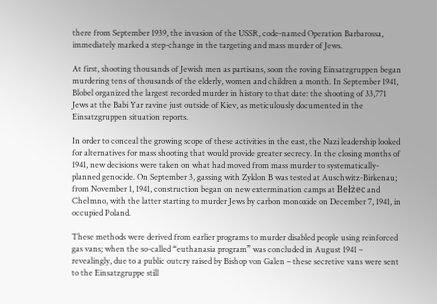there from September 1939, the invasion of the USSR, code-named Operation Barbarossa, immediately marked a step-change in the targeting and mass murder of Jews.

At first, shooting thousands of Jewish men as partisans, soon the roving Einsatzgruppen began murdering tens of thousands of the elderly, women and children a month. In September 1941, Blobel organized the largest recorded murder in history to that date: the shooting of 33,771 Jews at the Babi Yar ravine just outside of Kiev, as meticulously documented in the Einsatzgruppen situation reports.

In order to conceal the growing scope of these activities in the east, the Nazi leadership looked for alternatives for mass shooting that would provide greater secrecy. In the closing months of 1941, new decisions were taken on what had moved from mass murder to systematically-planned genocide. On September 3, gassing with Zyklon B was tested at Auschwitz-Birkenau; from November 1, 1941, construction began on new extermination camps at Bełżec and Chełmno, with the latter starting to murder Jews by carbon monoxide on December 7, 1941, in occupied Poland.

These methods were derived from earlier programs to murder disabled people using reinforced gas vans; when the so-called “euthanasia program” was concluded in August 1941 – revealingly, due to a public outcry raised by Bishop von Galen – these secretive vans were sent to the Einsatzgruppe still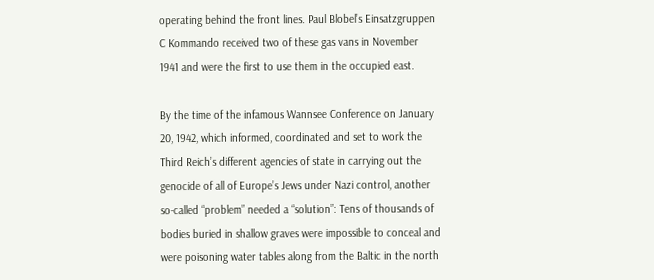operating behind the front lines. Paul Blobel’s Einsatzgruppen C Kommando received two of these gas vans in November 1941 and were the first to use them in the occupied east.

By the time of the infamous Wannsee Conference on January 20, 1942, which informed, coordinated and set to work the Third Reich’s different agencies of state in carrying out the genocide of all of Europe’s Jews under Nazi control, another so-called “problem” needed a “solution”: Tens of thousands of bodies buried in shallow graves were impossible to conceal and were poisoning water tables along from the Baltic in the north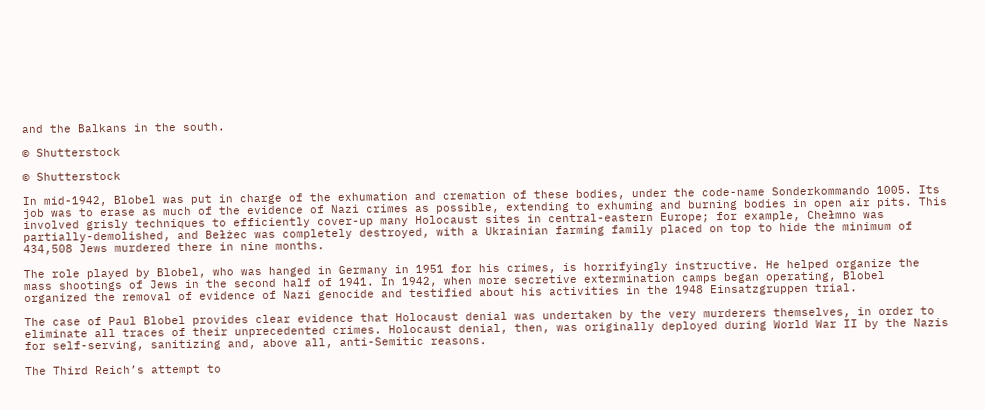and the Balkans in the south.

© Shutterstock

© Shutterstock

In mid-1942, Blobel was put in charge of the exhumation and cremation of these bodies, under the code-name Sonderkommando 1005. Its job was to erase as much of the evidence of Nazi crimes as possible, extending to exhuming and burning bodies in open air pits. This involved grisly techniques to efficiently cover-up many Holocaust sites in central-eastern Europe; for example, Chełmno was partially-demolished, and Bełżec was completely destroyed, with a Ukrainian farming family placed on top to hide the minimum of 434,508 Jews murdered there in nine months.

The role played by Blobel, who was hanged in Germany in 1951 for his crimes, is horrifyingly instructive. He helped organize the mass shootings of Jews in the second half of 1941. In 1942, when more secretive extermination camps began operating, Blobel organized the removal of evidence of Nazi genocide and testified about his activities in the 1948 Einsatzgruppen trial.

The case of Paul Blobel provides clear evidence that Holocaust denial was undertaken by the very murderers themselves, in order to eliminate all traces of their unprecedented crimes. Holocaust denial, then, was originally deployed during World War II by the Nazis for self-serving, sanitizing and, above all, anti-Semitic reasons.

The Third Reich’s attempt to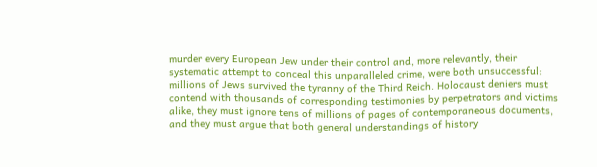murder every European Jew under their control and, more relevantly, their systematic attempt to conceal this unparalleled crime, were both unsuccessful: millions of Jews survived the tyranny of the Third Reich. Holocaust deniers must contend with thousands of corresponding testimonies by perpetrators and victims alike, they must ignore tens of millions of pages of contemporaneous documents, and they must argue that both general understandings of history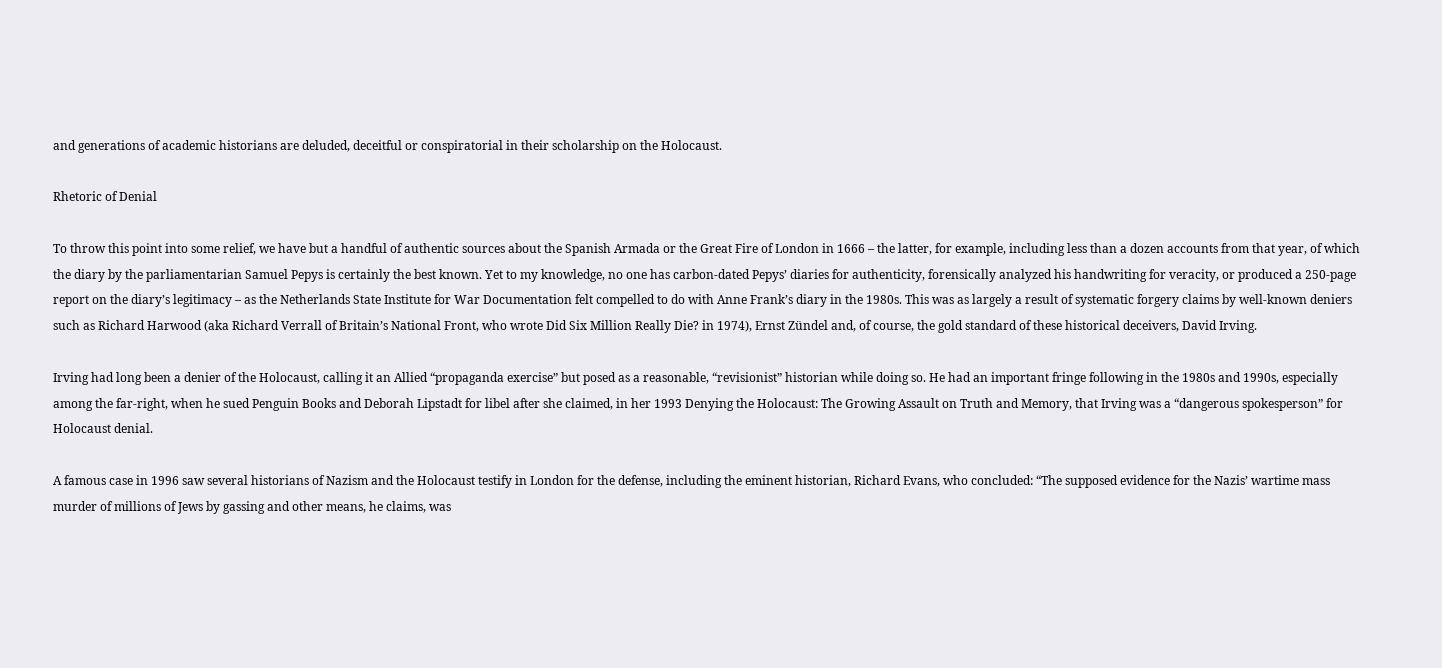and generations of academic historians are deluded, deceitful or conspiratorial in their scholarship on the Holocaust.

Rhetoric of Denial

To throw this point into some relief, we have but a handful of authentic sources about the Spanish Armada or the Great Fire of London in 1666 – the latter, for example, including less than a dozen accounts from that year, of which the diary by the parliamentarian Samuel Pepys is certainly the best known. Yet to my knowledge, no one has carbon-dated Pepys’ diaries for authenticity, forensically analyzed his handwriting for veracity, or produced a 250-page report on the diary’s legitimacy – as the Netherlands State Institute for War Documentation felt compelled to do with Anne Frank’s diary in the 1980s. This was as largely a result of systematic forgery claims by well-known deniers such as Richard Harwood (aka Richard Verrall of Britain’s National Front, who wrote Did Six Million Really Die? in 1974), Ernst Zündel and, of course, the gold standard of these historical deceivers, David Irving.

Irving had long been a denier of the Holocaust, calling it an Allied “propaganda exercise” but posed as a reasonable, “revisionist” historian while doing so. He had an important fringe following in the 1980s and 1990s, especially among the far-right, when he sued Penguin Books and Deborah Lipstadt for libel after she claimed, in her 1993 Denying the Holocaust: The Growing Assault on Truth and Memory, that Irving was a “dangerous spokesperson” for Holocaust denial.

A famous case in 1996 saw several historians of Nazism and the Holocaust testify in London for the defense, including the eminent historian, Richard Evans, who concluded: “The supposed evidence for the Nazis’ wartime mass murder of millions of Jews by gassing and other means, he claims, was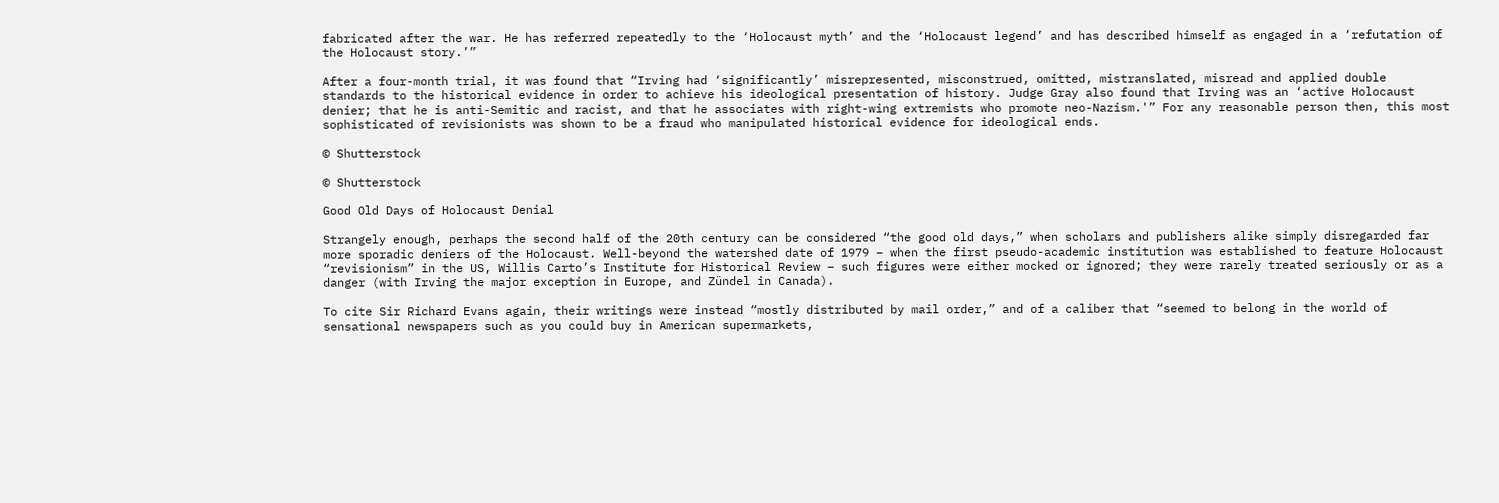fabricated after the war. He has referred repeatedly to the ‘Holocaust myth’ and the ‘Holocaust legend’ and has described himself as engaged in a ‘refutation of the Holocaust story.’”

After a four-month trial, it was found that “Irving had ‘significantly’ misrepresented, misconstrued, omitted, mistranslated, misread and applied double standards to the historical evidence in order to achieve his ideological presentation of history. Judge Gray also found that Irving was an ‘active Holocaust denier; that he is anti-Semitic and racist, and that he associates with right-wing extremists who promote neo-Nazism.'” For any reasonable person then, this most sophisticated of revisionists was shown to be a fraud who manipulated historical evidence for ideological ends.

© Shutterstock

© Shutterstock

Good Old Days of Holocaust Denial

Strangely enough, perhaps the second half of the 20th century can be considered “the good old days,” when scholars and publishers alike simply disregarded far more sporadic deniers of the Holocaust. Well-beyond the watershed date of 1979 – when the first pseudo-academic institution was established to feature Holocaust “revisionism” in the US, Willis Carto’s Institute for Historical Review – such figures were either mocked or ignored; they were rarely treated seriously or as a danger (with Irving the major exception in Europe, and Zündel in Canada).

To cite Sir Richard Evans again, their writings were instead “mostly distributed by mail order,” and of a caliber that “seemed to belong in the world of sensational newspapers such as you could buy in American supermarkets,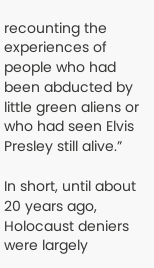recounting the experiences of people who had been abducted by little green aliens or who had seen Elvis Presley still alive.”

In short, until about 20 years ago, Holocaust deniers were largely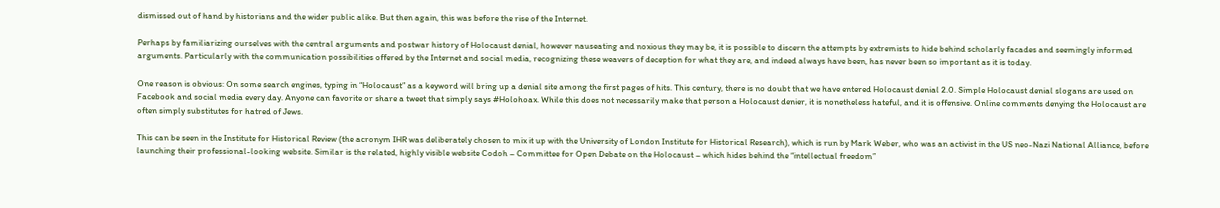dismissed out of hand by historians and the wider public alike. But then again, this was before the rise of the Internet.

Perhaps by familiarizing ourselves with the central arguments and postwar history of Holocaust denial, however nauseating and noxious they may be, it is possible to discern the attempts by extremists to hide behind scholarly facades and seemingly informed arguments. Particularly with the communication possibilities offered by the Internet and social media, recognizing these weavers of deception for what they are, and indeed always have been, has never been so important as it is today.

One reason is obvious: On some search engines, typing in “Holocaust” as a keyword will bring up a denial site among the first pages of hits. This century, there is no doubt that we have entered Holocaust denial 2.0. Simple Holocaust denial slogans are used on Facebook and social media every day. Anyone can favorite or share a tweet that simply says #Holohoax. While this does not necessarily make that person a Holocaust denier, it is nonetheless hateful, and it is offensive. Online comments denying the Holocaust are often simply substitutes for hatred of Jews.

This can be seen in the Institute for Historical Review (the acronym IHR was deliberately chosen to mix it up with the University of London Institute for Historical Research), which is run by Mark Weber, who was an activist in the US neo-Nazi National Alliance, before launching their professional-looking website. Similar is the related, highly visible website Codoh – Committee for Open Debate on the Holocaust – which hides behind the “intellectual freedom”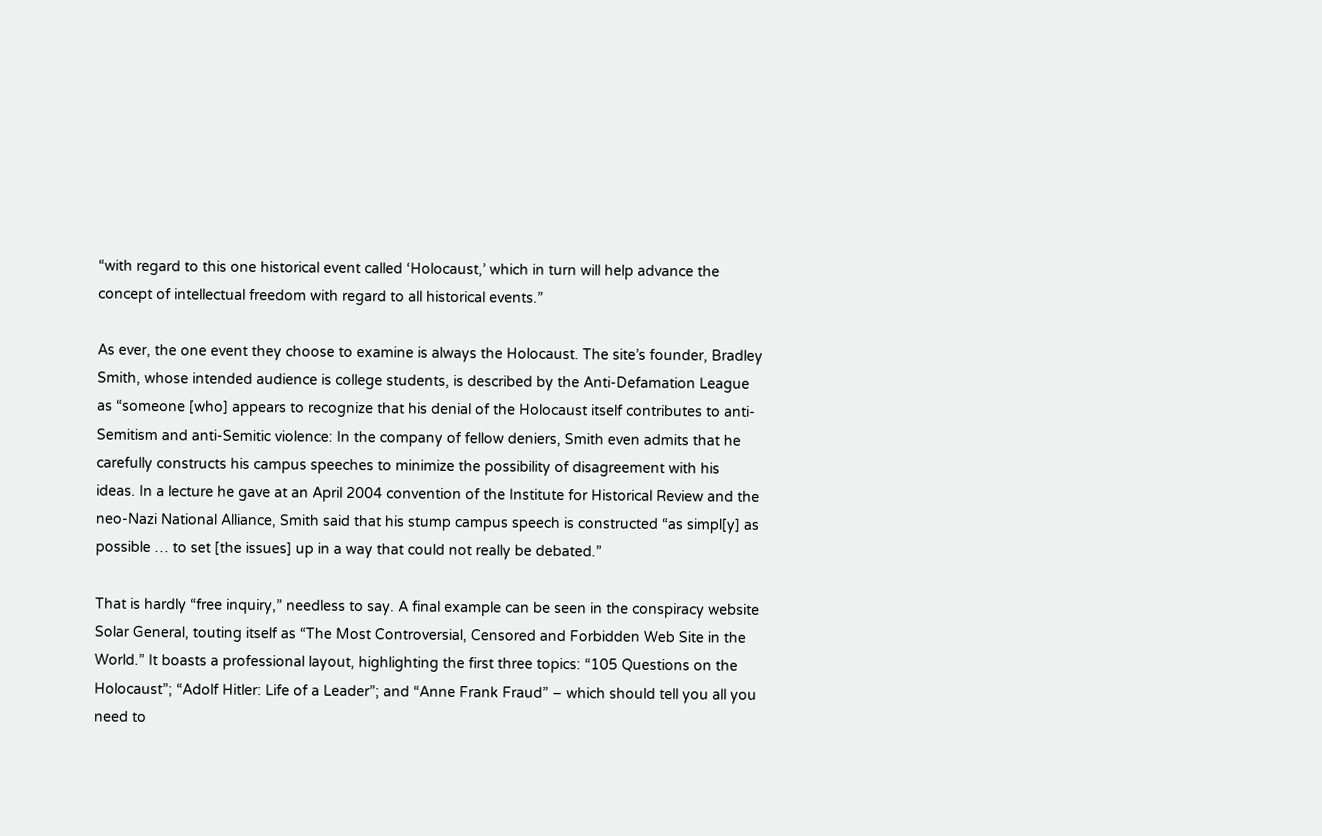“with regard to this one historical event called ‘Holocaust,’ which in turn will help advance the concept of intellectual freedom with regard to all historical events.”

As ever, the one event they choose to examine is always the Holocaust. The site’s founder, Bradley Smith, whose intended audience is college students, is described by the Anti-Defamation League as “someone [who] appears to recognize that his denial of the Holocaust itself contributes to anti-Semitism and anti-Semitic violence: In the company of fellow deniers, Smith even admits that he carefully constructs his campus speeches to minimize the possibility of disagreement with his ideas. In a lecture he gave at an April 2004 convention of the Institute for Historical Review and the neo-Nazi National Alliance, Smith said that his stump campus speech is constructed “as simpl[y] as possible … to set [the issues] up in a way that could not really be debated.”

That is hardly “free inquiry,” needless to say. A final example can be seen in the conspiracy website Solar General, touting itself as “The Most Controversial, Censored and Forbidden Web Site in the World.” It boasts a professional layout, highlighting the first three topics: “105 Questions on the Holocaust”; “Adolf Hitler: Life of a Leader”; and “Anne Frank Fraud” – which should tell you all you need to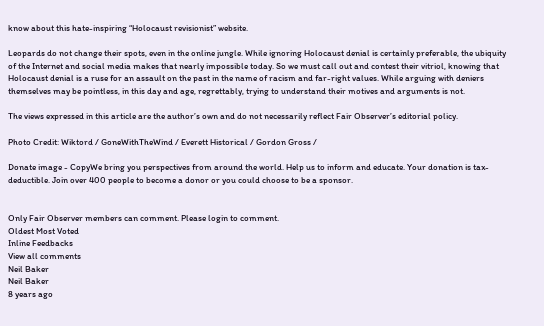know about this hate-inspiring “Holocaust revisionist” website.

Leopards do not change their spots, even in the online jungle. While ignoring Holocaust denial is certainly preferable, the ubiquity of the Internet and social media makes that nearly impossible today. So we must call out and contest their vitriol, knowing that Holocaust denial is a ruse for an assault on the past in the name of racism and far-right values. While arguing with deniers themselves may be pointless, in this day and age, regrettably, trying to understand their motives and arguments is not.

The views expressed in this article are the author’s own and do not necessarily reflect Fair Observer’s editorial policy.

Photo Credit: Wiktord / GoneWithTheWind / Everett Historical / Gordon Gross /

Donate image - CopyWe bring you perspectives from around the world. Help us to inform and educate. Your donation is tax-deductible. Join over 400 people to become a donor or you could choose to be a sponsor.


Only Fair Observer members can comment. Please login to comment.
Oldest Most Voted
Inline Feedbacks
View all comments
Neil Baker
Neil Baker
8 years ago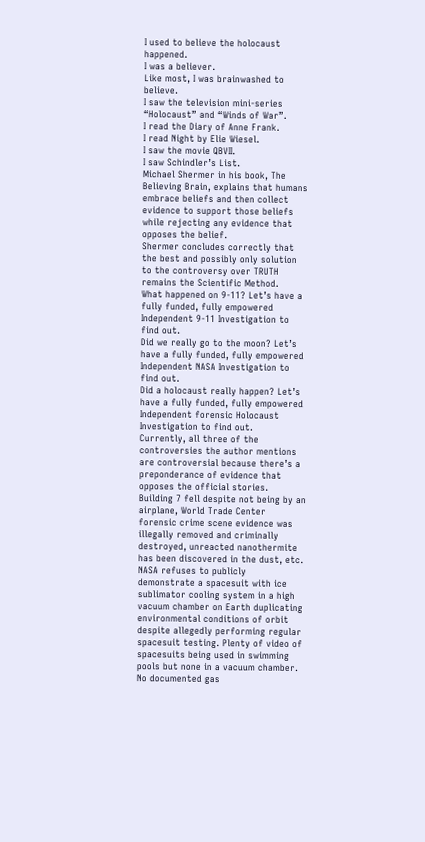I used to believe the holocaust happened.
I was a believer.
Like most, I was brainwashed to believe.
I saw the television mini-series “Holocaust” and “Winds of War”.
I read the Diary of Anne Frank.
I read Night by Elie Wiesel.
I saw the movie QBVII.
I saw Schindler’s List.
Michael Shermer in his book, The Believing Brain, explains that humans embrace beliefs and then collect evidence to support those beliefs while rejecting any evidence that opposes the belief.
Shermer concludes correctly that the best and possibly only solution to the controversy over TRUTH remains the Scientific Method.
What happened on 9-11? Let’s have a fully funded, fully empowered Independent 9-11 Investigation to find out.
Did we really go to the moon? Let’s have a fully funded, fully empowered Independent NASA Investigation to find out.
Did a holocaust really happen? Let’s have a fully funded, fully empowered Independent forensic Holocaust Investigation to find out.
Currently, all three of the controversies the author mentions are controversial because there’s a preponderance of evidence that opposes the official stories.
Building 7 fell despite not being by an airplane, World Trade Center forensic crime scene evidence was illegally removed and criminally destroyed, unreacted nanothermite has been discovered in the dust, etc.
NASA refuses to publicly demonstrate a spacesuit with ice sublimator cooling system in a high vacuum chamber on Earth duplicating environmental conditions of orbit despite allegedly performing regular spacesuit testing. Plenty of video of spacesuits being used in swimming pools but none in a vacuum chamber.
No documented gas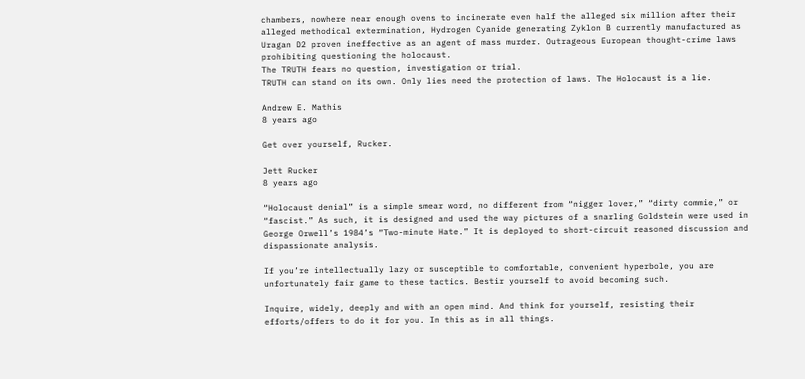chambers, nowhere near enough ovens to incinerate even half the alleged six million after their alleged methodical extermination, Hydrogen Cyanide generating Zyklon B currently manufactured as Uragan D2 proven ineffective as an agent of mass murder. Outrageous European thought-crime laws prohibiting questioning the holocaust.
The TRUTH fears no question, investigation or trial.
TRUTH can stand on its own. Only lies need the protection of laws. The Holocaust is a lie.

Andrew E. Mathis
8 years ago

Get over yourself, Rucker.

Jett Rucker
8 years ago

“Holocaust denial” is a simple smear word, no different from “nigger lover,” “dirty commie,” or “fascist.” As such, it is designed and used the way pictures of a snarling Goldstein were used in George Orwell’s 1984’s “Two-minute Hate.” It is deployed to short-circuit reasoned discussion and dispassionate analysis.

If you’re intellectually lazy or susceptible to comfortable, convenient hyperbole, you are unfortunately fair game to these tactics. Bestir yourself to avoid becoming such.

Inquire, widely, deeply and with an open mind. And think for yourself, resisting their efforts/offers to do it for you. In this as in all things.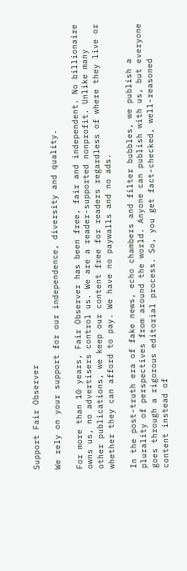Support Fair Observer

We rely on your support for our independence, diversity and quality.

For more than 10 years, Fair Observer has been free, fair and independent. No billionaire owns us, no advertisers control us. We are a reader-supported nonprofit. Unlike many other publications, we keep our content free for readers regardless of where they live or whether they can afford to pay. We have no paywalls and no ads.

In the post-truth era of fake news, echo chambers and filter bubbles, we publish a plurality of perspectives from around the world. Anyone can publish with us, but everyone goes through a rigorous editorial process. So, you get fact-checked, well-reasoned content instead of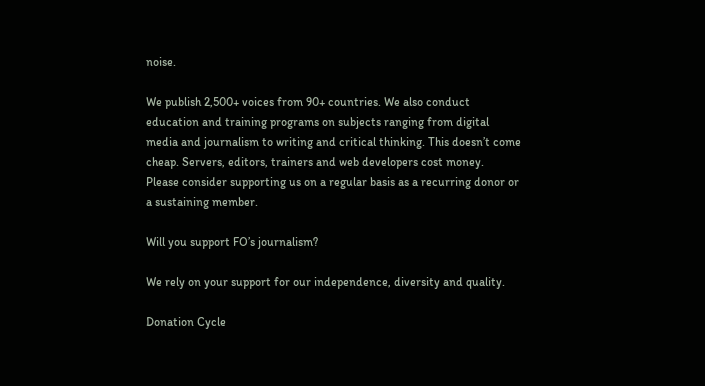noise.

We publish 2,500+ voices from 90+ countries. We also conduct education and training programs on subjects ranging from digital media and journalism to writing and critical thinking. This doesn’t come cheap. Servers, editors, trainers and web developers cost money.
Please consider supporting us on a regular basis as a recurring donor or a sustaining member.

Will you support FO’s journalism?

We rely on your support for our independence, diversity and quality.

Donation Cycle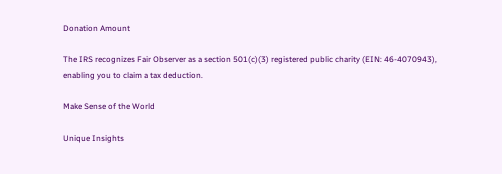Donation Amount

The IRS recognizes Fair Observer as a section 501(c)(3) registered public charity (EIN: 46-4070943), enabling you to claim a tax deduction.

Make Sense of the World

Unique Insights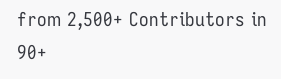from 2,500+ Contributors in 90+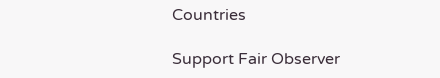Countries

Support Fair Observer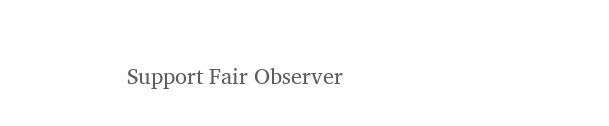Support Fair Observer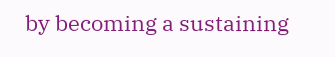by becoming a sustaining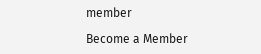member

Become a Member